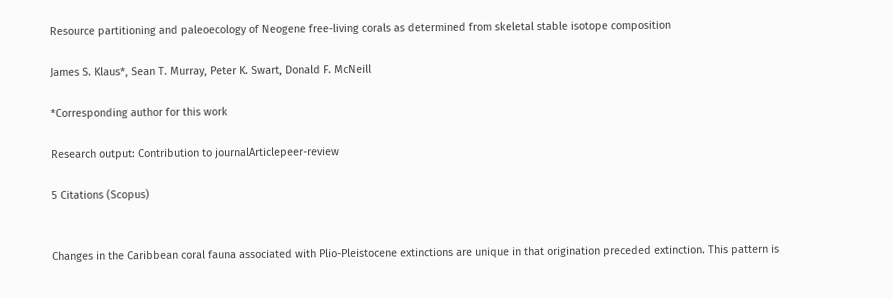Resource partitioning and paleoecology of Neogene free-living corals as determined from skeletal stable isotope composition

James S. Klaus*, Sean T. Murray, Peter K. Swart, Donald F. McNeill

*Corresponding author for this work

Research output: Contribution to journalArticlepeer-review

5 Citations (Scopus)


Changes in the Caribbean coral fauna associated with Plio-Pleistocene extinctions are unique in that origination preceded extinction. This pattern is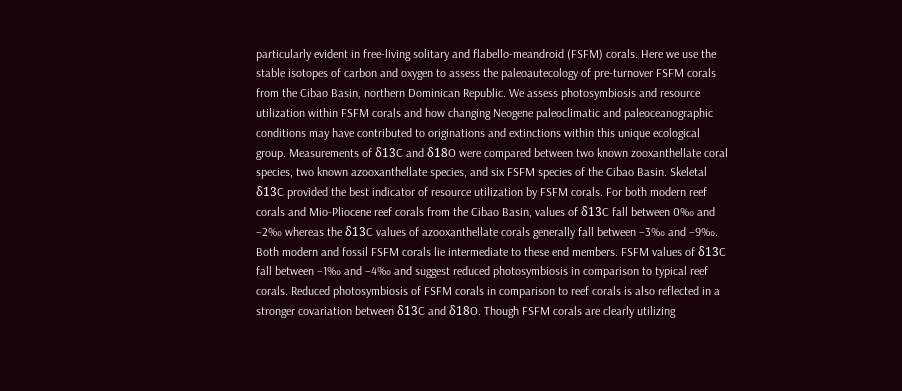particularly evident in free-living solitary and flabello-meandroid (FSFM) corals. Here we use the stable isotopes of carbon and oxygen to assess the paleoautecology of pre-turnover FSFM corals from the Cibao Basin, northern Dominican Republic. We assess photosymbiosis and resource utilization within FSFM corals and how changing Neogene paleoclimatic and paleoceanographic conditions may have contributed to originations and extinctions within this unique ecological group. Measurements of δ13C and δ18O were compared between two known zooxanthellate coral species, two known azooxanthellate species, and six FSFM species of the Cibao Basin. Skeletal δ13C provided the best indicator of resource utilization by FSFM corals. For both modern reef corals and Mio-Pliocene reef corals from the Cibao Basin, values of δ13C fall between 0‰ and –2‰ whereas the δ13C values of azooxanthellate corals generally fall between –3‰ and –9‰. Both modern and fossil FSFM corals lie intermediate to these end members. FSFM values of δ13C fall between –1‰ and –4‰ and suggest reduced photosymbiosis in comparison to typical reef corals. Reduced photosymbiosis of FSFM corals in comparison to reef corals is also reflected in a stronger covariation between δ13C and δ18O. Though FSFM corals are clearly utilizing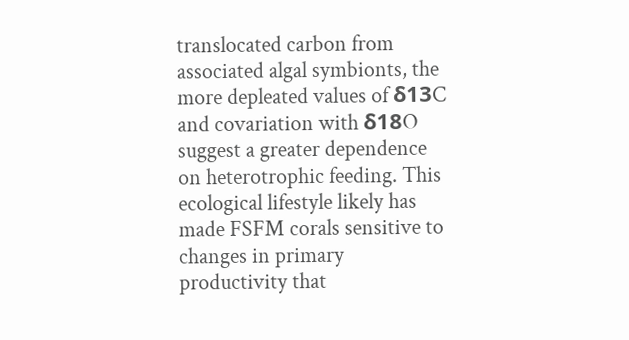translocated carbon from associated algal symbionts, the more depleated values of δ13C and covariation with δ18O suggest a greater dependence on heterotrophic feeding. This ecological lifestyle likely has made FSFM corals sensitive to changes in primary productivity that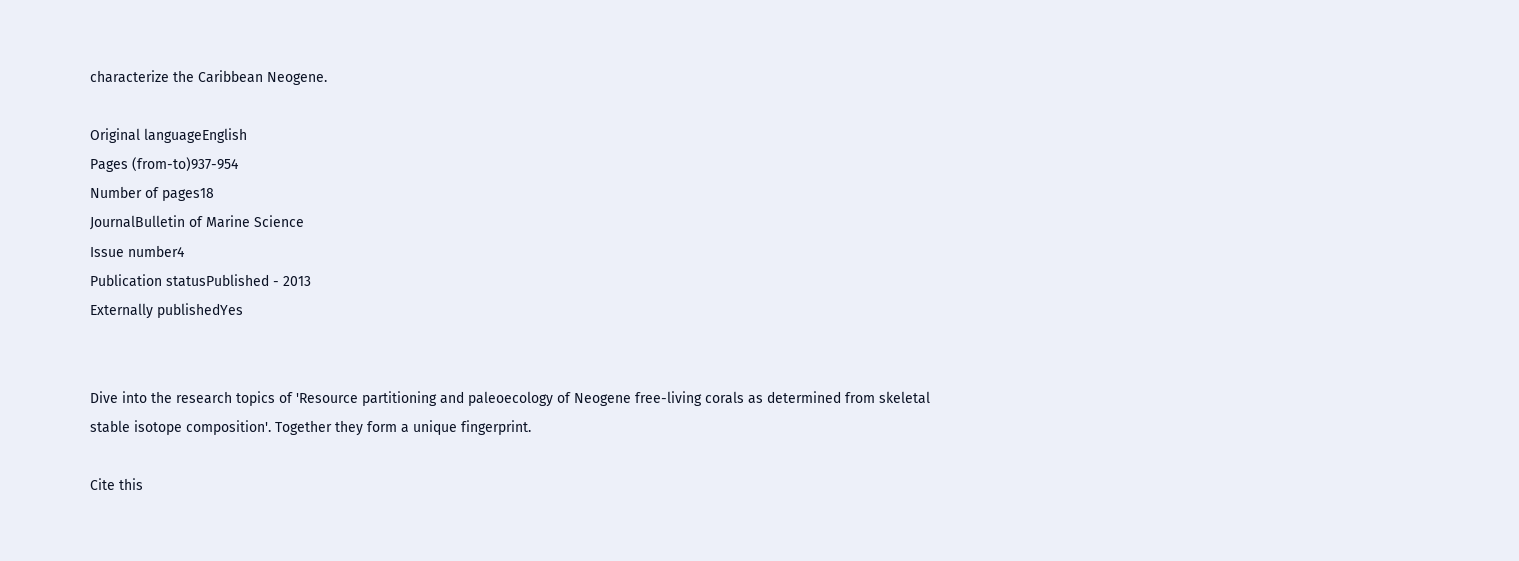characterize the Caribbean Neogene.

Original languageEnglish
Pages (from-to)937-954
Number of pages18
JournalBulletin of Marine Science
Issue number4
Publication statusPublished - 2013
Externally publishedYes


Dive into the research topics of 'Resource partitioning and paleoecology of Neogene free-living corals as determined from skeletal stable isotope composition'. Together they form a unique fingerprint.

Cite this